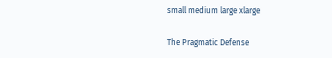small medium large xlarge

The Pragmatic Defense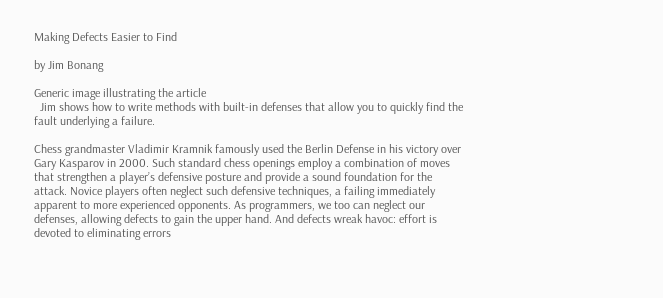Making Defects Easier to Find

by Jim Bonang

Generic image illustrating the article
  Jim shows how to write methods with built-in defenses that allow you to quickly find the fault underlying a failure.

Chess grandmaster Vladimir Kramnik famously used the Berlin Defense in his victory over Gary Kasparov in 2000. Such standard chess openings employ a combination of moves that strengthen a player’s defensive posture and provide a sound foundation for the attack. Novice players often neglect such defensive techniques, a failing immediately apparent to more experienced opponents. As programmers, we too can neglect our defenses, allowing defects to gain the upper hand. And defects wreak havoc: effort is devoted to eliminating errors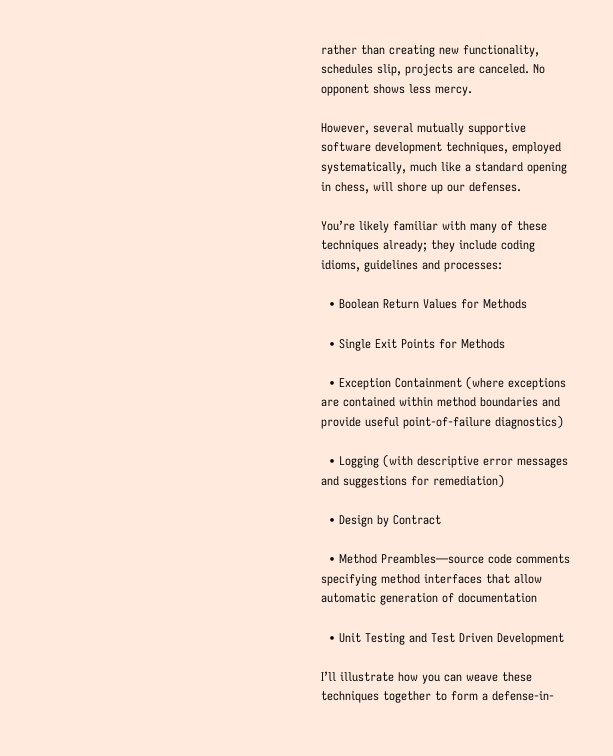rather than creating new functionality, schedules slip, projects are canceled. No opponent shows less mercy.

However, several mutually supportive software development techniques, employed systematically, much like a standard opening in chess, will shore up our defenses.

You’re likely familiar with many of these techniques already; they include coding idioms, guidelines and processes:

  • Boolean Return Values for Methods

  • Single Exit Points for Methods

  • Exception Containment (where exceptions are contained within method boundaries and provide useful point-of-failure diagnostics)

  • Logging (with descriptive error messages and suggestions for remediation)

  • Design by Contract

  • Method Preambles—source code comments specifying method interfaces that allow automatic generation of documentation

  • Unit Testing and Test Driven Development

I’ll illustrate how you can weave these techniques together to form a defense-in-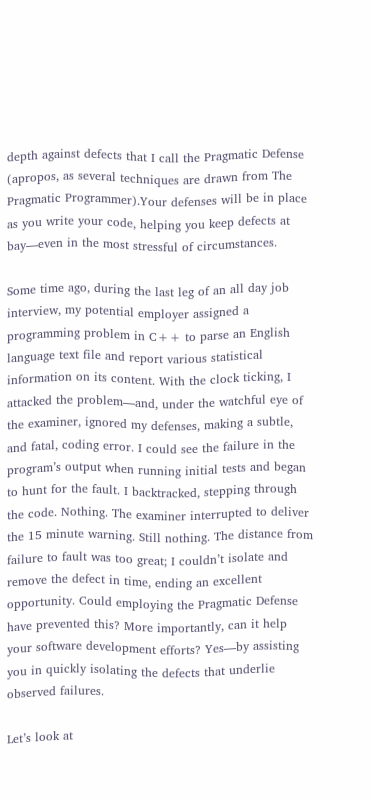depth against defects that I call the Pragmatic Defense (apropos, as several techniques are drawn from The Pragmatic Programmer).Your defenses will be in place as you write your code, helping you keep defects at bay—even in the most stressful of circumstances.

Some time ago, during the last leg of an all day job interview, my potential employer assigned a programming problem in C++ to parse an English language text file and report various statistical information on its content. With the clock ticking, I attacked the problem—and, under the watchful eye of the examiner, ignored my defenses, making a subtle, and fatal, coding error. I could see the failure in the program’s output when running initial tests and began to hunt for the fault. I backtracked, stepping through the code. Nothing. The examiner interrupted to deliver the 15 minute warning. Still nothing. The distance from failure to fault was too great; I couldn’t isolate and remove the defect in time, ending an excellent opportunity. Could employing the Pragmatic Defense have prevented this? More importantly, can it help your software development efforts? Yes—by assisting you in quickly isolating the defects that underlie observed failures.

Let’s look at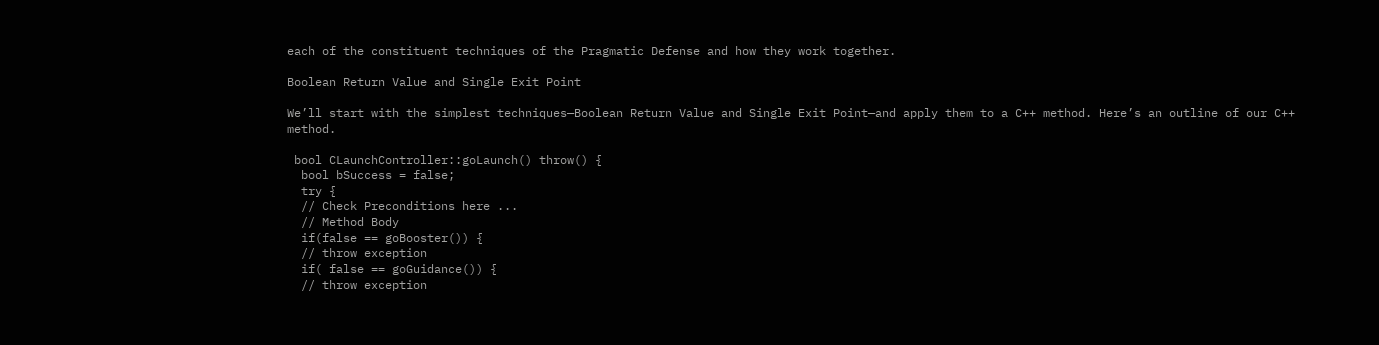each of the constituent techniques of the Pragmatic Defense and how they work together.

Boolean Return Value and Single Exit Point

We’ll start with the simplest techniques—Boolean Return Value and Single Exit Point—and apply them to a C++ method. Here’s an outline of our C++ method.

 bool CLaunchController::goLaunch() throw() {
  bool bSuccess = false;
  try {
  // Check Preconditions here ...
  // Method Body
  if(false == goBooster()) {
  // throw exception
  if( false == goGuidance()) {
  // throw exception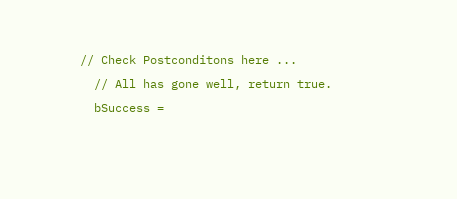// Check Postconditons here ...
  // All has gone well, return true.
  bSuccess =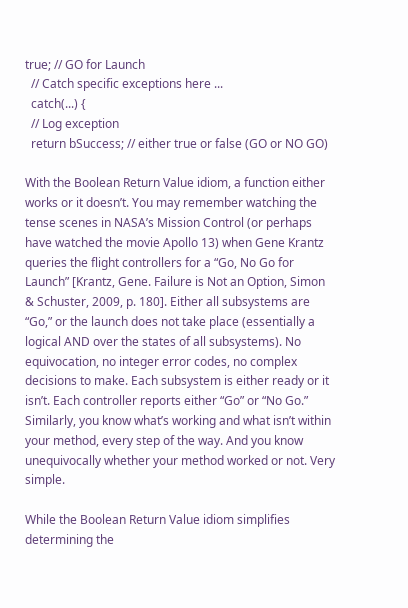true; // GO for Launch
  // Catch specific exceptions here ...
  catch(...) {
  // Log exception
  return bSuccess; // either true or false (GO or NO GO)

With the Boolean Return Value idiom, a function either works or it doesn’t. You may remember watching the tense scenes in NASA’s Mission Control (or perhaps have watched the movie Apollo 13) when Gene Krantz queries the flight controllers for a “Go, No Go for Launch” [Krantz, Gene. Failure is Not an Option, Simon & Schuster, 2009, p. 180]. Either all subsystems are “Go,” or the launch does not take place (essentially a logical AND over the states of all subsystems). No equivocation, no integer error codes, no complex decisions to make. Each subsystem is either ready or it isn’t. Each controller reports either “Go” or “No Go.” Similarly, you know what’s working and what isn’t within your method, every step of the way. And you know unequivocally whether your method worked or not. Very simple.

While the Boolean Return Value idiom simplifies determining the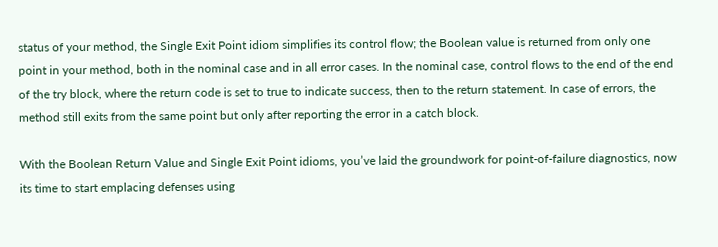status of your method, the Single Exit Point idiom simplifies its control flow; the Boolean value is returned from only one point in your method, both in the nominal case and in all error cases. In the nominal case, control flows to the end of the end of the try block, where the return code is set to true to indicate success, then to the return statement. In case of errors, the method still exits from the same point but only after reporting the error in a catch block.

With the Boolean Return Value and Single Exit Point idioms, you’ve laid the groundwork for point-of-failure diagnostics, now its time to start emplacing defenses using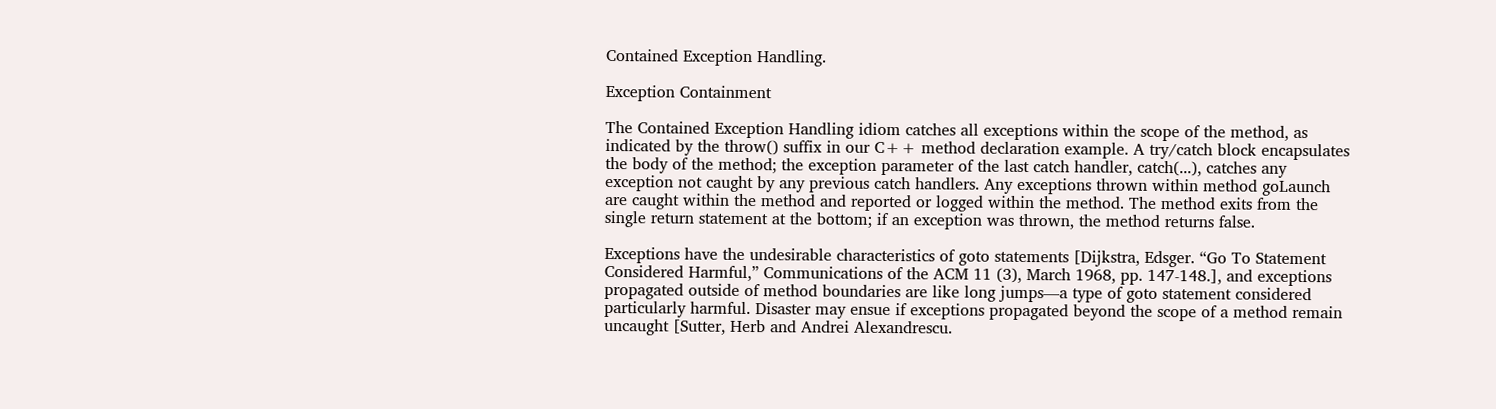Contained Exception Handling.

Exception Containment

The Contained Exception Handling idiom catches all exceptions within the scope of the method, as indicated by the throw() suffix in our C++ method declaration example. A try/catch block encapsulates the body of the method; the exception parameter of the last catch handler, catch(...), catches any exception not caught by any previous catch handlers. Any exceptions thrown within method goLaunch are caught within the method and reported or logged within the method. The method exits from the single return statement at the bottom; if an exception was thrown, the method returns false.

Exceptions have the undesirable characteristics of goto statements [Dijkstra, Edsger. “Go To Statement Considered Harmful,” Communications of the ACM 11 (3), March 1968, pp. 147-148.], and exceptions propagated outside of method boundaries are like long jumps—a type of goto statement considered particularly harmful. Disaster may ensue if exceptions propagated beyond the scope of a method remain uncaught [Sutter, Herb and Andrei Alexandrescu.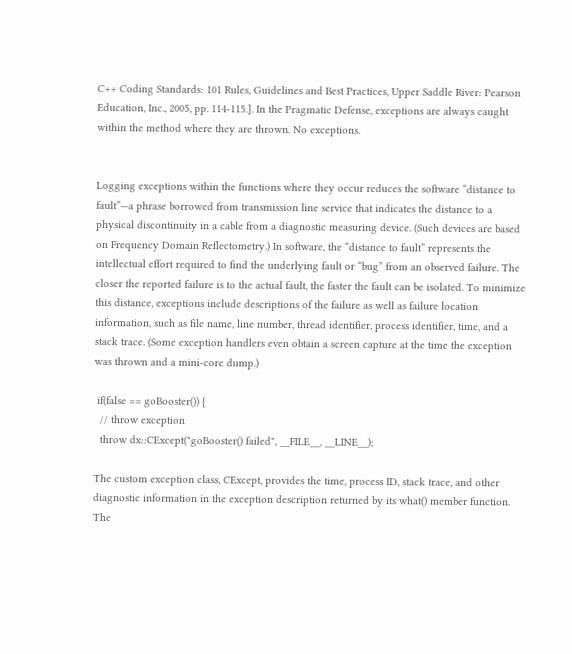C++ Coding Standards: 101 Rules, Guidelines and Best Practices, Upper Saddle River: Pearson Education, Inc., 2005, pp. 114-115.]. In the Pragmatic Defense, exceptions are always caught within the method where they are thrown. No exceptions.


Logging exceptions within the functions where they occur reduces the software “distance to fault”—a phrase borrowed from transmission line service that indicates the distance to a physical discontinuity in a cable from a diagnostic measuring device. (Such devices are based on Frequency Domain Reflectometry.) In software, the “distance to fault” represents the intellectual effort required to find the underlying fault or “bug” from an observed failure. The closer the reported failure is to the actual fault, the faster the fault can be isolated. To minimize this distance, exceptions include descriptions of the failure as well as failure location information, such as file name, line number, thread identifier, process identifier, time, and a stack trace. (Some exception handlers even obtain a screen capture at the time the exception was thrown and a mini-core dump.)

 if(false == goBooster()) {
  // throw exception
  throw dx::CExcept("goBooster() failed", __FILE__, __LINE__);

The custom exception class, CExcept, provides the time, process ID, stack trace, and other diagnostic information in the exception description returned by its what() member function. The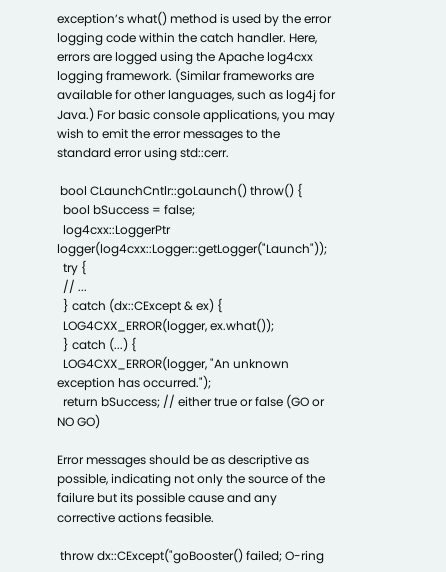exception’s what() method is used by the error logging code within the catch handler. Here, errors are logged using the Apache log4cxx logging framework. (Similar frameworks are available for other languages, such as log4j for Java.) For basic console applications, you may wish to emit the error messages to the standard error using std::cerr.

 bool CLaunchCntlr::goLaunch() throw() {
  bool bSuccess = false;
  log4cxx::LoggerPtr logger(log4cxx::Logger::getLogger("Launch"));
  try {
  // ...
  } catch (dx::CExcept & ex) {
  LOG4CXX_ERROR(logger, ex.what());
  } catch (...) {
  LOG4CXX_ERROR(logger, "An unknown exception has occurred.");
  return bSuccess; // either true or false (GO or NO GO)

Error messages should be as descriptive as possible, indicating not only the source of the failure but its possible cause and any corrective actions feasible.

 throw dx::CExcept("goBooster() failed; O-ring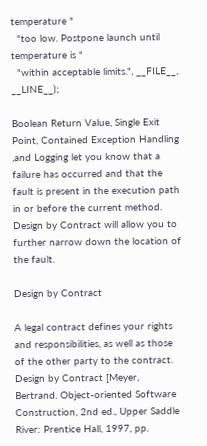temperature "
  "too low. Postpone launch until temperature is "
  "within acceptable limits.", __FILE__, __LINE__);

Boolean Return Value, Single Exit Point, Contained Exception Handling ,and Logging let you know that a failure has occurred and that the fault is present in the execution path in or before the current method. Design by Contract will allow you to further narrow down the location of the fault.

Design by Contract

A legal contract defines your rights and responsibilities, as well as those of the other party to the contract. Design by Contract [Meyer, Bertrand. Object-oriented Software Construction, 2nd ed., Upper Saddle River: Prentice Hall, 1997, pp.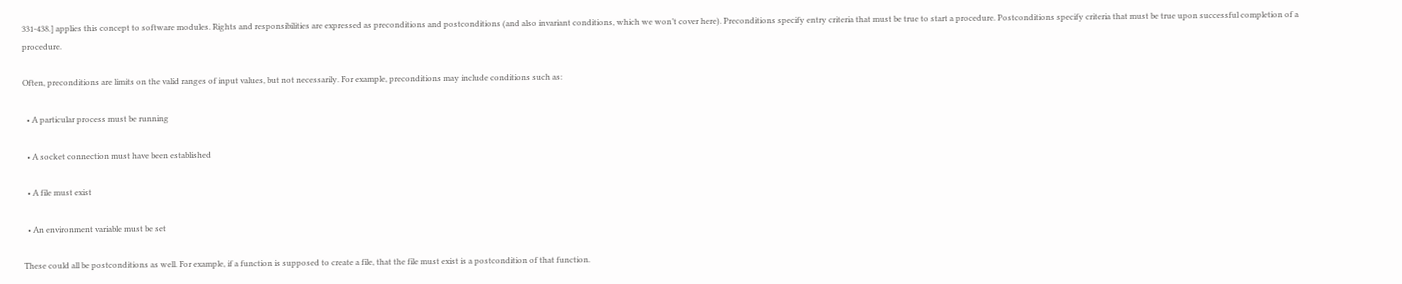331-438.] applies this concept to software modules. Rights and responsibilities are expressed as preconditions and postconditions (and also invariant conditions, which we won’t cover here). Preconditions specify entry criteria that must be true to start a procedure. Postconditions specify criteria that must be true upon successful completion of a procedure.

Often, preconditions are limits on the valid ranges of input values, but not necessarily. For example, preconditions may include conditions such as:

  • A particular process must be running

  • A socket connection must have been established

  • A file must exist

  • An environment variable must be set

These could all be postconditions as well. For example, if a function is supposed to create a file, that the file must exist is a postcondition of that function.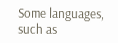Some languages, such as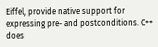Eiffel, provide native support for expressing pre- and postconditions. C++ does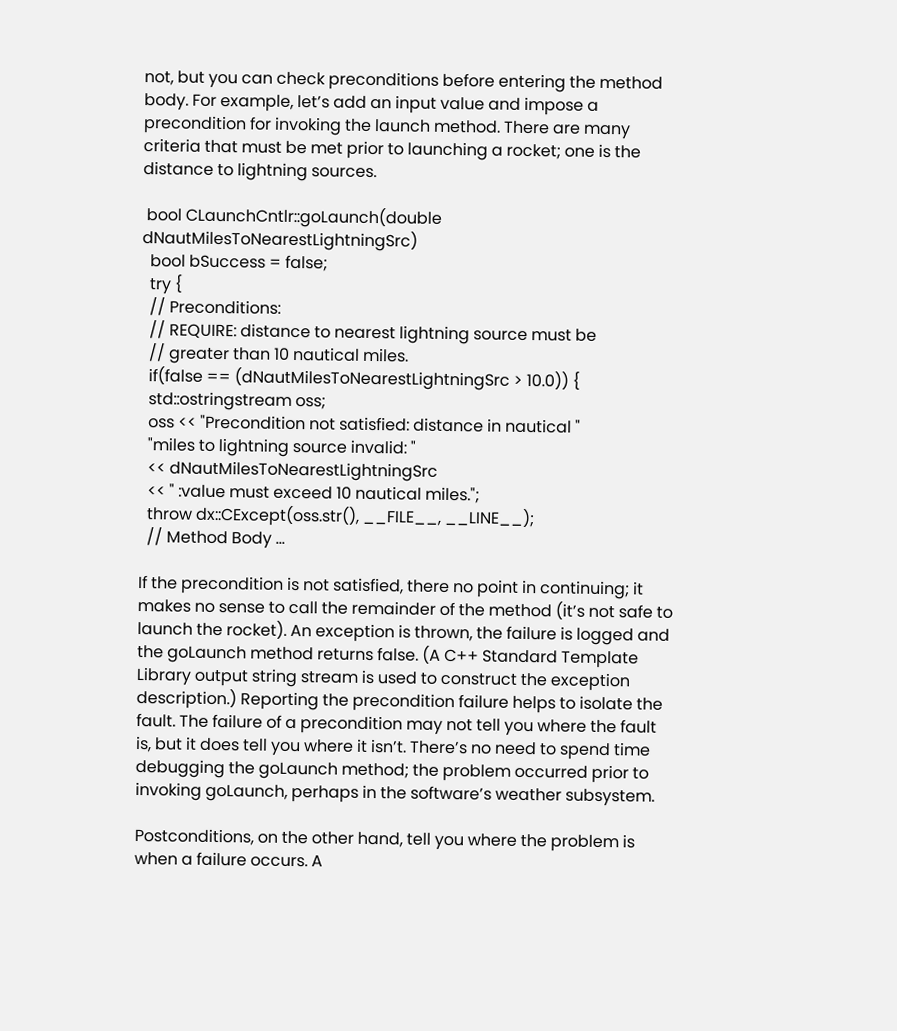not, but you can check preconditions before entering the method body. For example, let’s add an input value and impose a precondition for invoking the launch method. There are many criteria that must be met prior to launching a rocket; one is the distance to lightning sources.

 bool CLaunchCntlr::goLaunch(double dNautMilesToNearestLightningSrc)
  bool bSuccess = false;
  try {
  // Preconditions:
  // REQUIRE: distance to nearest lightning source must be
  // greater than 10 nautical miles.
  if(false == (dNautMilesToNearestLightningSrc > 10.0)) {
  std::ostringstream oss;
  oss << "Precondition not satisfied: distance in nautical "
  "miles to lightning source invalid: "
  << dNautMilesToNearestLightningSrc
  << " :value must exceed 10 nautical miles.";
  throw dx::CExcept(oss.str(), __FILE__, __LINE__);
  // Method Body ...

If the precondition is not satisfied, there no point in continuing; it makes no sense to call the remainder of the method (it’s not safe to launch the rocket). An exception is thrown, the failure is logged and the goLaunch method returns false. (A C++ Standard Template Library output string stream is used to construct the exception description.) Reporting the precondition failure helps to isolate the fault. The failure of a precondition may not tell you where the fault is, but it does tell you where it isn’t. There’s no need to spend time debugging the goLaunch method; the problem occurred prior to invoking goLaunch, perhaps in the software’s weather subsystem.

Postconditions, on the other hand, tell you where the problem is when a failure occurs. A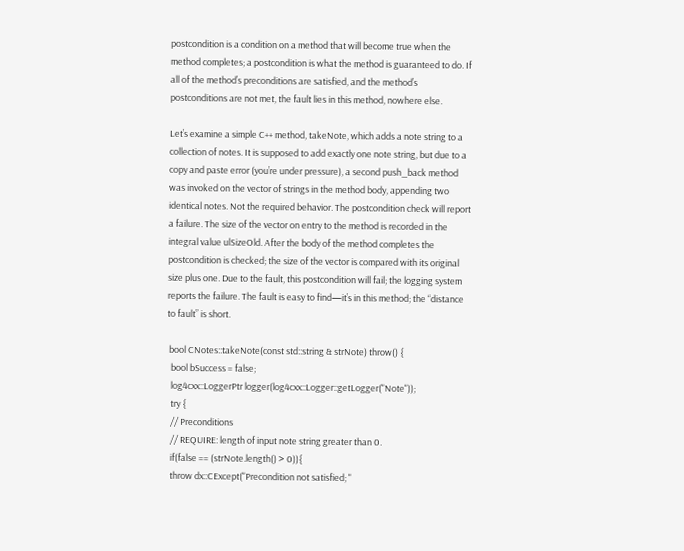postcondition is a condition on a method that will become true when the method completes; a postcondition is what the method is guaranteed to do. If all of the method’s preconditions are satisfied, and the method’s postconditions are not met, the fault lies in this method, nowhere else.

Let’s examine a simple C++ method, takeNote, which adds a note string to a collection of notes. It is supposed to add exactly one note string, but due to a copy and paste error (you’re under pressure), a second push_back method was invoked on the vector of strings in the method body, appending two identical notes. Not the required behavior. The postcondition check will report a failure. The size of the vector on entry to the method is recorded in the integral value ulSizeOld. After the body of the method completes the postcondition is checked; the size of the vector is compared with its original size plus one. Due to the fault, this postcondition will fail; the logging system reports the failure. The fault is easy to find—it’s in this method; the “distance to fault” is short.

 bool CNotes::takeNote(const std::string & strNote) throw() {
  bool bSuccess = false;
  log4cxx::LoggerPtr logger(log4cxx::Logger::getLogger("Note"));
  try {
  // Preconditions
  // REQUIRE: length of input note string greater than 0.
  if(false == (strNote.length() > 0)){
  throw dx::CExcept("Precondition not satisfied; "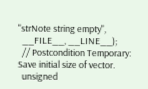"strNote string empty",
  __FILE__, __LINE__);
  // Postcondition Temporary: Save initial size of vector.
  unsigned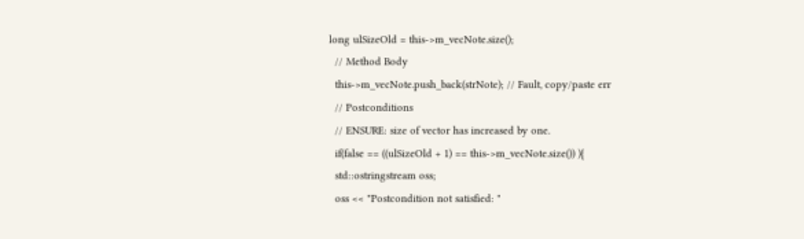long ulSizeOld = this->m_vecNote.size();
  // Method Body
  this->m_vecNote.push_back(strNote); // Fault, copy/paste err
  // Postconditions
  // ENSURE: size of vector has increased by one.
  if(false == ((ulSizeOld + 1) == this->m_vecNote.size()) ){
  std::ostringstream oss;
  oss << "Postcondition not satisfied: "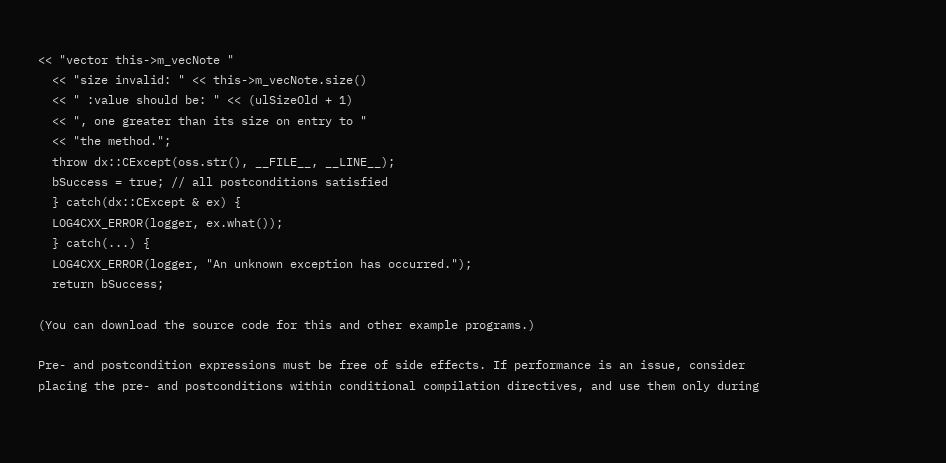<< "vector this->m_vecNote "
  << "size invalid: " << this->m_vecNote.size()
  << " :value should be: " << (ulSizeOld + 1)
  << ", one greater than its size on entry to "
  << "the method.";
  throw dx::CExcept(oss.str(), __FILE__, __LINE__);
  bSuccess = true; // all postconditions satisfied
  } catch(dx::CExcept & ex) {
  LOG4CXX_ERROR(logger, ex.what());
  } catch(...) {
  LOG4CXX_ERROR(logger, "An unknown exception has occurred.");
  return bSuccess;

(You can download the source code for this and other example programs.)

Pre- and postcondition expressions must be free of side effects. If performance is an issue, consider placing the pre- and postconditions within conditional compilation directives, and use them only during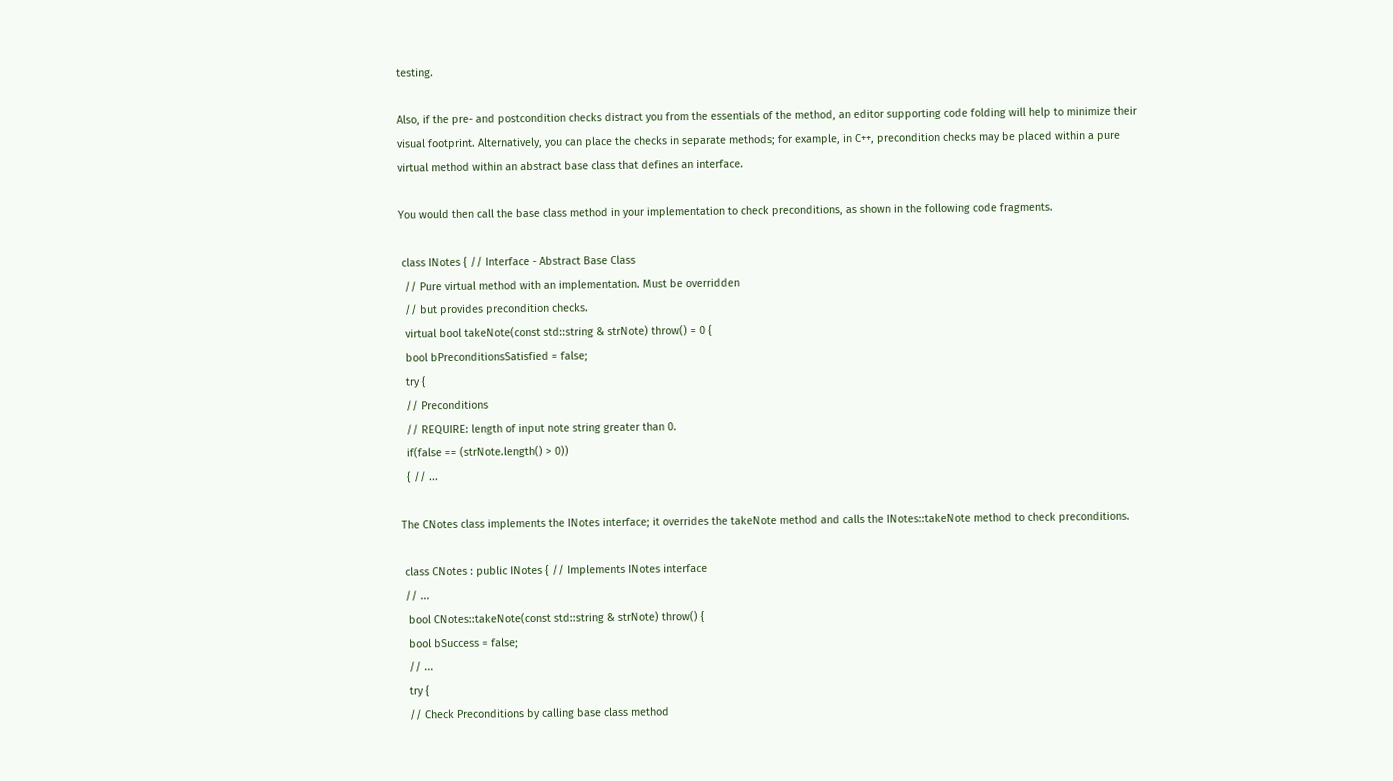testing.

Also, if the pre- and postcondition checks distract you from the essentials of the method, an editor supporting code folding will help to minimize their visual footprint. Alternatively, you can place the checks in separate methods; for example, in C++, precondition checks may be placed within a pure virtual method within an abstract base class that defines an interface.

You would then call the base class method in your implementation to check preconditions, as shown in the following code fragments.

 class INotes { // Interface - Abstract Base Class
  // Pure virtual method with an implementation. Must be overridden
  // but provides precondition checks.
  virtual bool takeNote(const std::string & strNote) throw() = 0 {
  bool bPreconditionsSatisfied = false;
  try {
  // Preconditions
  // REQUIRE: length of input note string greater than 0.
  if(false == (strNote.length() > 0))
  { // ...

The CNotes class implements the INotes interface; it overrides the takeNote method and calls the INotes::takeNote method to check preconditions.

 class CNotes : public INotes { // Implements INotes interface
 // ...
  bool CNotes::takeNote(const std::string & strNote) throw() {
  bool bSuccess = false;
  // ...
  try {
  // Check Preconditions by calling base class method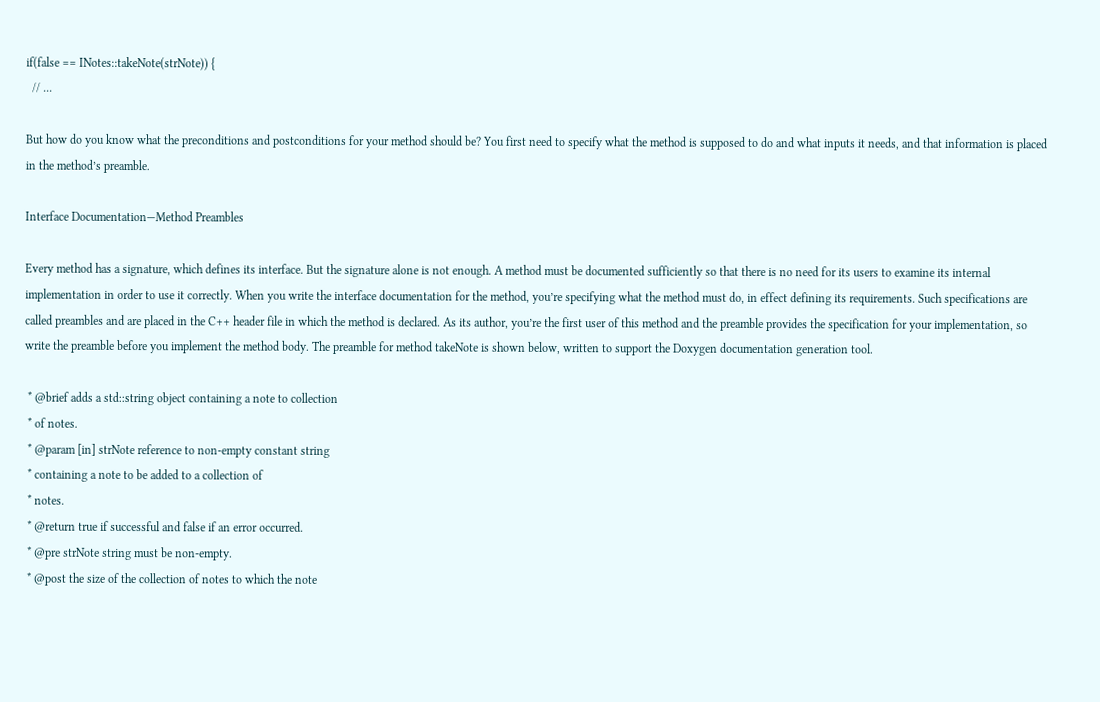if(false == INotes::takeNote(strNote)) {
  // ...

But how do you know what the preconditions and postconditions for your method should be? You first need to specify what the method is supposed to do and what inputs it needs, and that information is placed in the method’s preamble.

Interface Documentation—Method Preambles

Every method has a signature, which defines its interface. But the signature alone is not enough. A method must be documented sufficiently so that there is no need for its users to examine its internal implementation in order to use it correctly. When you write the interface documentation for the method, you’re specifying what the method must do, in effect defining its requirements. Such specifications are called preambles and are placed in the C++ header file in which the method is declared. As its author, you’re the first user of this method and the preamble provides the specification for your implementation, so write the preamble before you implement the method body. The preamble for method takeNote is shown below, written to support the Doxygen documentation generation tool.

 * @brief adds a std::string object containing a note to collection
 * of notes.
 * @param [in] strNote reference to non-empty constant string
 * containing a note to be added to a collection of
 * notes.
 * @return true if successful and false if an error occurred.
 * @pre strNote string must be non-empty.
 * @post the size of the collection of notes to which the note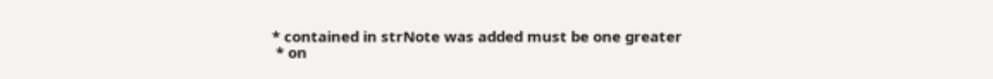* contained in strNote was added must be one greater
 * on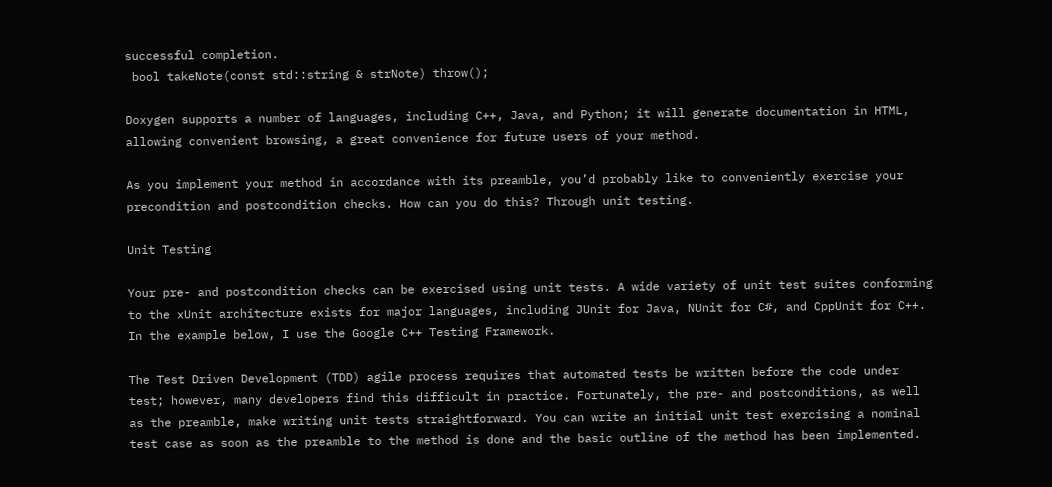successful completion.
 bool takeNote(const std::string & strNote) throw();

Doxygen supports a number of languages, including C++, Java, and Python; it will generate documentation in HTML, allowing convenient browsing, a great convenience for future users of your method.

As you implement your method in accordance with its preamble, you’d probably like to conveniently exercise your precondition and postcondition checks. How can you do this? Through unit testing.

Unit Testing

Your pre- and postcondition checks can be exercised using unit tests. A wide variety of unit test suites conforming to the xUnit architecture exists for major languages, including JUnit for Java, NUnit for C#, and CppUnit for C++. In the example below, I use the Google C++ Testing Framework.

The Test Driven Development (TDD) agile process requires that automated tests be written before the code under test; however, many developers find this difficult in practice. Fortunately, the pre- and postconditions, as well as the preamble, make writing unit tests straightforward. You can write an initial unit test exercising a nominal test case as soon as the preamble to the method is done and the basic outline of the method has been implemented.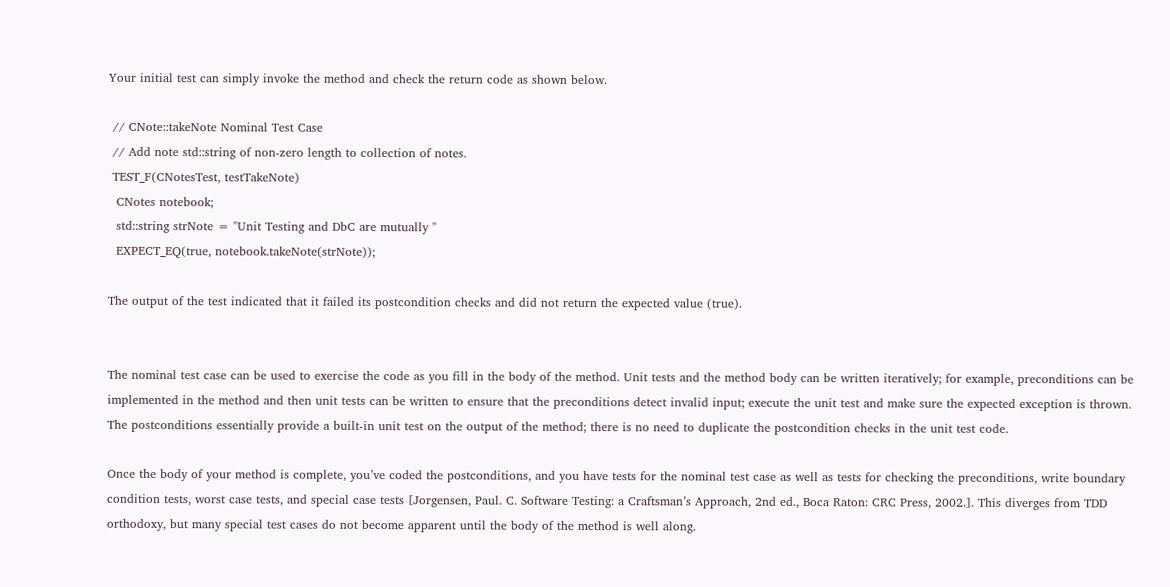Your initial test can simply invoke the method and check the return code as shown below.

 // CNote::takeNote Nominal Test Case
 // Add note std::string of non-zero length to collection of notes.
 TEST_F(CNotesTest, testTakeNote)
  CNotes notebook;
  std::string strNote = "Unit Testing and DbC are mutually "
  EXPECT_EQ(true, notebook.takeNote(strNote));

The output of the test indicated that it failed its postcondition checks and did not return the expected value (true).


The nominal test case can be used to exercise the code as you fill in the body of the method. Unit tests and the method body can be written iteratively; for example, preconditions can be implemented in the method and then unit tests can be written to ensure that the preconditions detect invalid input; execute the unit test and make sure the expected exception is thrown. The postconditions essentially provide a built-in unit test on the output of the method; there is no need to duplicate the postcondition checks in the unit test code.

Once the body of your method is complete, you’ve coded the postconditions, and you have tests for the nominal test case as well as tests for checking the preconditions, write boundary condition tests, worst case tests, and special case tests [Jorgensen, Paul. C. Software Testing: a Craftsman’s Approach, 2nd ed., Boca Raton: CRC Press, 2002.]. This diverges from TDD orthodoxy, but many special test cases do not become apparent until the body of the method is well along.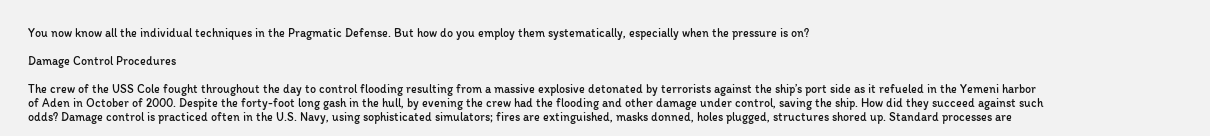You now know all the individual techniques in the Pragmatic Defense. But how do you employ them systematically, especially when the pressure is on?

Damage Control Procedures

The crew of the USS Cole fought throughout the day to control flooding resulting from a massive explosive detonated by terrorists against the ship’s port side as it refueled in the Yemeni harbor of Aden in October of 2000. Despite the forty-foot long gash in the hull, by evening the crew had the flooding and other damage under control, saving the ship. How did they succeed against such odds? Damage control is practiced often in the U.S. Navy, using sophisticated simulators; fires are extinguished, masks donned, holes plugged, structures shored up. Standard processes are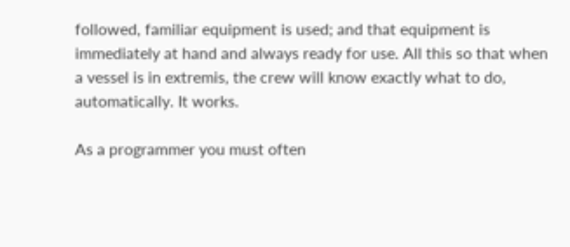followed, familiar equipment is used; and that equipment is immediately at hand and always ready for use. All this so that when a vessel is in extremis, the crew will know exactly what to do, automatically. It works.

As a programmer you must often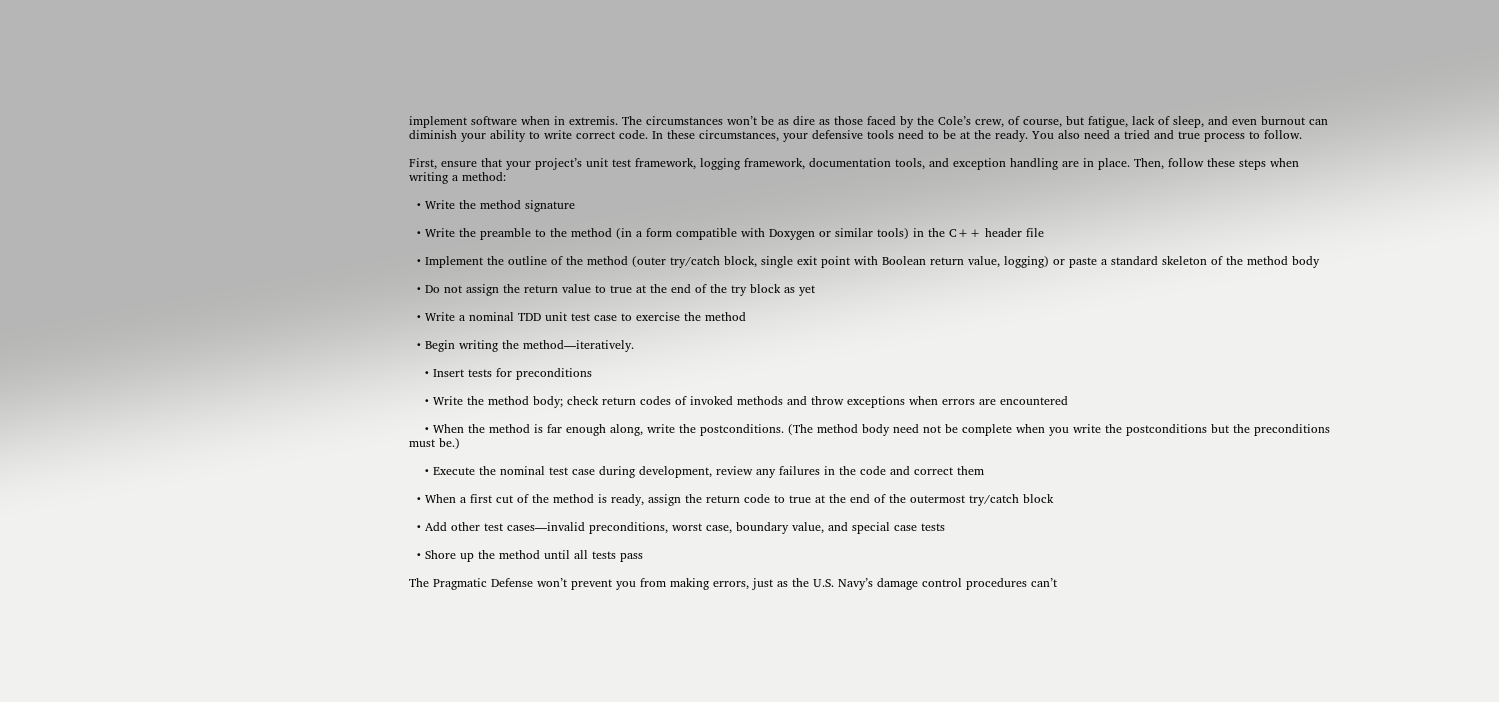implement software when in extremis. The circumstances won’t be as dire as those faced by the Cole’s crew, of course, but fatigue, lack of sleep, and even burnout can diminish your ability to write correct code. In these circumstances, your defensive tools need to be at the ready. You also need a tried and true process to follow.

First, ensure that your project’s unit test framework, logging framework, documentation tools, and exception handling are in place. Then, follow these steps when writing a method:

  • Write the method signature

  • Write the preamble to the method (in a form compatible with Doxygen or similar tools) in the C++ header file

  • Implement the outline of the method (outer try/catch block, single exit point with Boolean return value, logging) or paste a standard skeleton of the method body

  • Do not assign the return value to true at the end of the try block as yet

  • Write a nominal TDD unit test case to exercise the method

  • Begin writing the method—iteratively.

    • Insert tests for preconditions

    • Write the method body; check return codes of invoked methods and throw exceptions when errors are encountered

    • When the method is far enough along, write the postconditions. (The method body need not be complete when you write the postconditions but the preconditions must be.)

    • Execute the nominal test case during development, review any failures in the code and correct them

  • When a first cut of the method is ready, assign the return code to true at the end of the outermost try/catch block

  • Add other test cases—invalid preconditions, worst case, boundary value, and special case tests

  • Shore up the method until all tests pass

The Pragmatic Defense won’t prevent you from making errors, just as the U.S. Navy’s damage control procedures can’t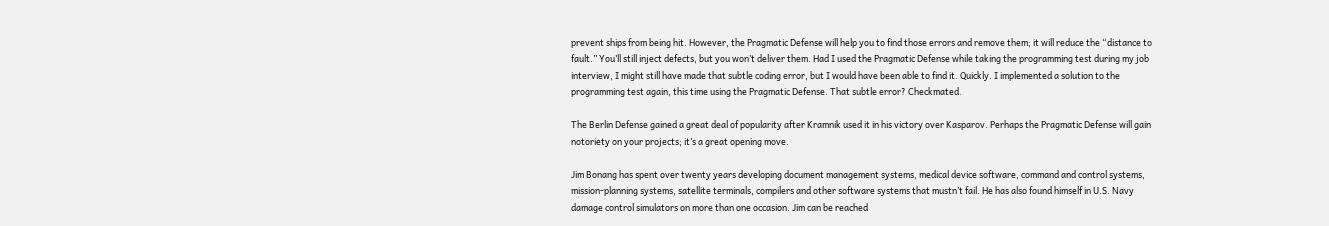prevent ships from being hit. However, the Pragmatic Defense will help you to find those errors and remove them; it will reduce the “distance to fault.” You’ll still inject defects, but you won’t deliver them. Had I used the Pragmatic Defense while taking the programming test during my job interview, I might still have made that subtle coding error, but I would have been able to find it. Quickly. I implemented a solution to the programming test again, this time using the Pragmatic Defense. That subtle error? Checkmated.

The Berlin Defense gained a great deal of popularity after Kramnik used it in his victory over Kasparov. Perhaps the Pragmatic Defense will gain notoriety on your projects; it’s a great opening move.

Jim Bonang has spent over twenty years developing document management systems, medical device software, command and control systems, mission-planning systems, satellite terminals, compilers and other software systems that mustn’t fail. He has also found himself in U.S. Navy damage control simulators on more than one occasion. Jim can be reached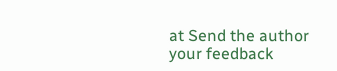at Send the author your feedback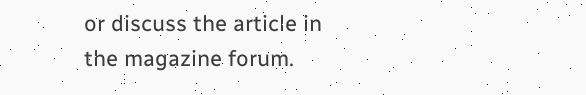or discuss the article in the magazine forum.